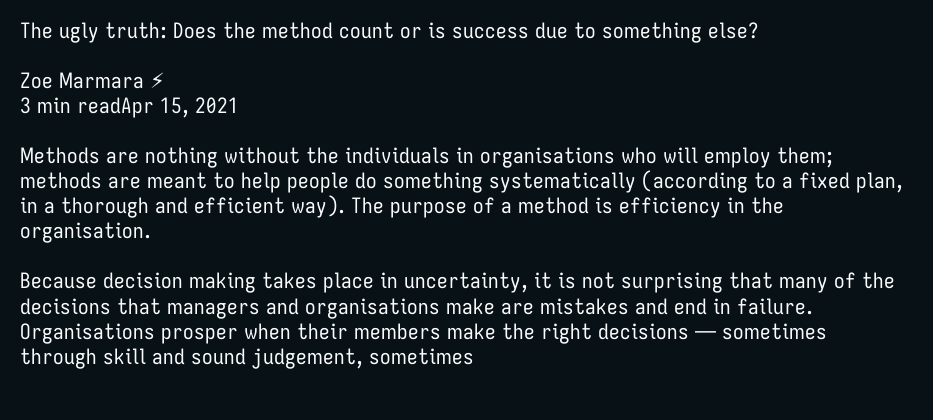The ugly truth: Does the method count or is success due to something else?

Zoe Marmara ⚡
3 min readApr 15, 2021

Methods are nothing without the individuals in organisations who will employ them; methods are meant to help people do something systematically (according to a fixed plan, in a thorough and efficient way). The purpose of a method is efficiency in the organisation.

Because decision making takes place in uncertainty, it is not surprising that many of the decisions that managers and organisations make are mistakes and end in failure. Organisations prosper when their members make the right decisions — sometimes through skill and sound judgement, sometimes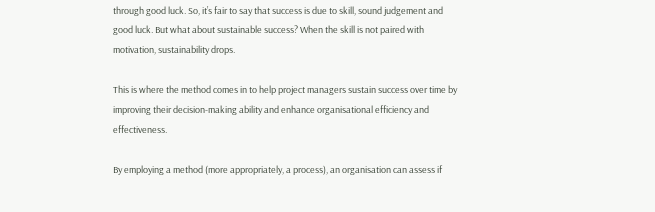through good luck. So, it’s fair to say that success is due to skill, sound judgement and good luck. But what about sustainable success? When the skill is not paired with motivation, sustainability drops.

This is where the method comes in to help project managers sustain success over time by improving their decision-making ability and enhance organisational efficiency and effectiveness.

By employing a method (more appropriately, a process), an organisation can assess if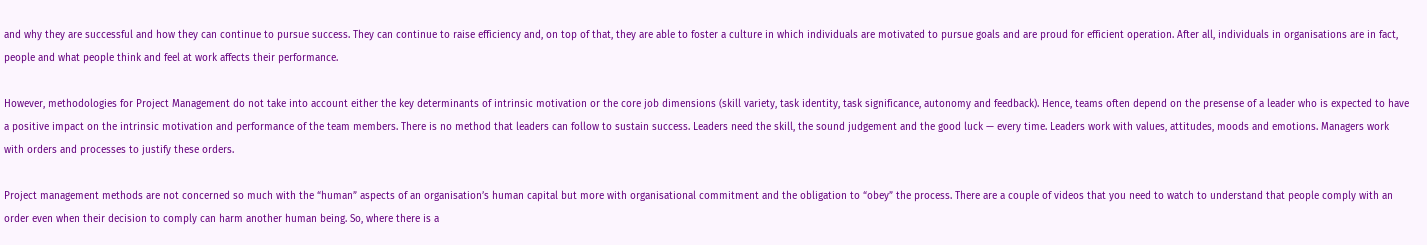and why they are successful and how they can continue to pursue success. They can continue to raise efficiency and, on top of that, they are able to foster a culture in which individuals are motivated to pursue goals and are proud for efficient operation. After all, individuals in organisations are in fact, people and what people think and feel at work affects their performance.

However, methodologies for Project Management do not take into account either the key determinants of intrinsic motivation or the core job dimensions (skill variety, task identity, task significance, autonomy and feedback). Hence, teams often depend on the presense of a leader who is expected to have a positive impact on the intrinsic motivation and performance of the team members. There is no method that leaders can follow to sustain success. Leaders need the skill, the sound judgement and the good luck — every time. Leaders work with values, attitudes, moods and emotions. Managers work with orders and processes to justify these orders.

Project management methods are not concerned so much with the “human” aspects of an organisation’s human capital but more with organisational commitment and the obligation to “obey” the process. There are a couple of videos that you need to watch to understand that people comply with an order even when their decision to comply can harm another human being. So, where there is a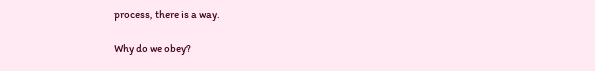process, there is a way.

Why do we obey?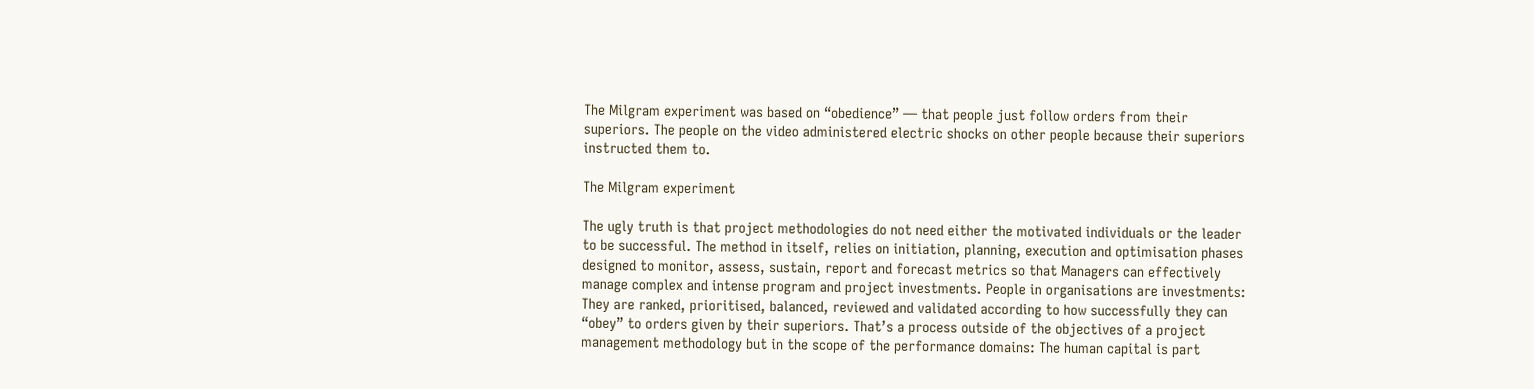The Milgram experiment was based on “obedience” — that people just follow orders from their superiors. The people on the video administered electric shocks on other people because their superiors instructed them to.

The Milgram experiment

The ugly truth is that project methodologies do not need either the motivated individuals or the leader to be successful. The method in itself, relies on initiation, planning, execution and optimisation phases designed to monitor, assess, sustain, report and forecast metrics so that Managers can effectively manage complex and intense program and project investments. People in organisations are investments: They are ranked, prioritised, balanced, reviewed and validated according to how successfully they can “obey” to orders given by their superiors. That’s a process outside of the objectives of a project management methodology but in the scope of the performance domains: The human capital is part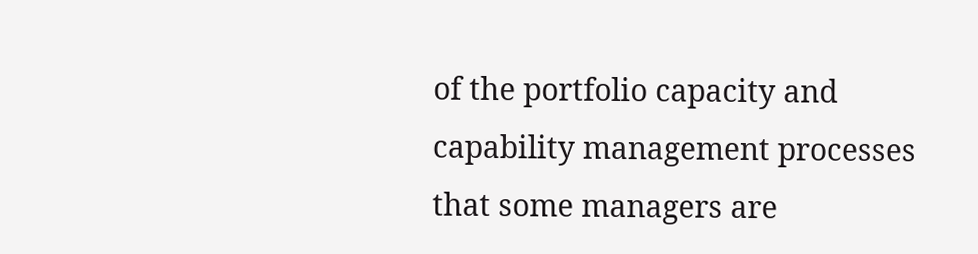of the portfolio capacity and capability management processes that some managers are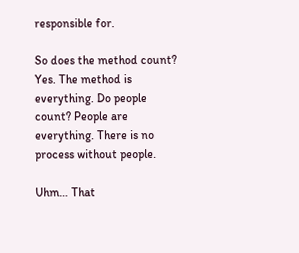responsible for.

So does the method count? Yes. The method is everything. Do people count? People are everything. There is no process without people.

Uhm… That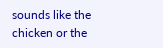sounds like the chicken or the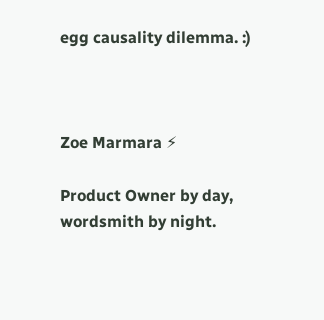egg causality dilemma. :)



Zoe Marmara ⚡

Product Owner by day, wordsmith by night.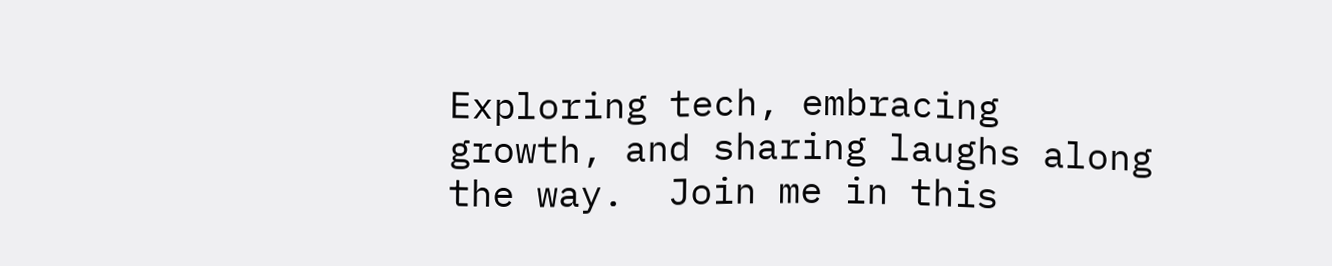Exploring tech, embracing growth, and sharing laughs along the way.  Join me in this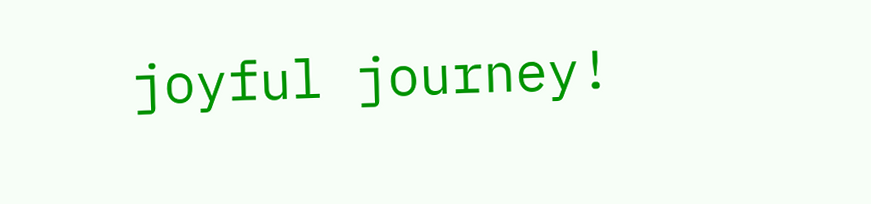joyful journey!